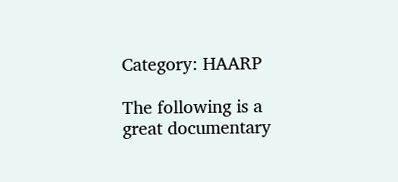Category: HAARP

The following is a great documentary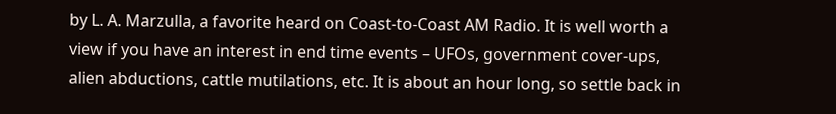by L. A. Marzulla, a favorite heard on Coast-to-Coast AM Radio. It is well worth a view if you have an interest in end time events – UFOs, government cover-ups, alien abductions, cattle mutilations, etc. It is about an hour long, so settle back in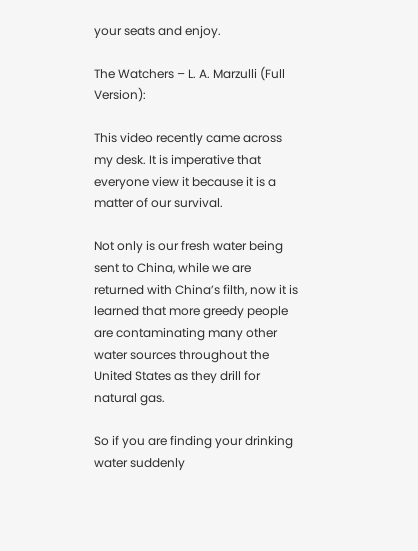your seats and enjoy.

The Watchers – L. A. Marzulli (Full Version):

This video recently came across my desk. It is imperative that everyone view it because it is a matter of our survival.

Not only is our fresh water being sent to China, while we are returned with China’s filth, now it is learned that more greedy people are contaminating many other water sources throughout the United States as they drill for natural gas.

So if you are finding your drinking water suddenly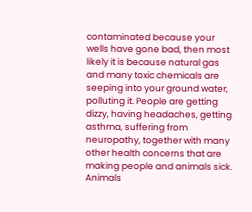contaminated because your wells have gone bad, then most likely it is because natural gas and many toxic chemicals are seeping into your ground water, polluting it. People are getting dizzy, having headaches, getting asthma, suffering from neuropathy, together with many other health concerns that are making people and animals sick. Animals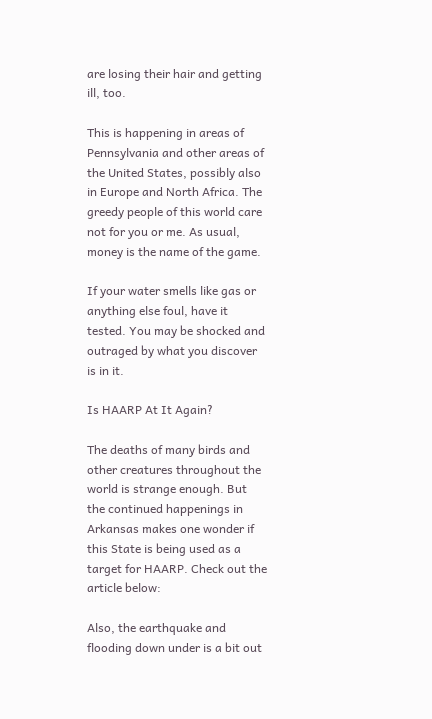are losing their hair and getting ill, too.

This is happening in areas of Pennsylvania and other areas of the United States, possibly also in Europe and North Africa. The greedy people of this world care not for you or me. As usual, money is the name of the game.

If your water smells like gas or anything else foul, have it tested. You may be shocked and outraged by what you discover is in it.

Is HAARP At It Again?

The deaths of many birds and other creatures throughout the world is strange enough. But the continued happenings in Arkansas makes one wonder if this State is being used as a target for HAARP. Check out the article below:

Also, the earthquake and flooding down under is a bit out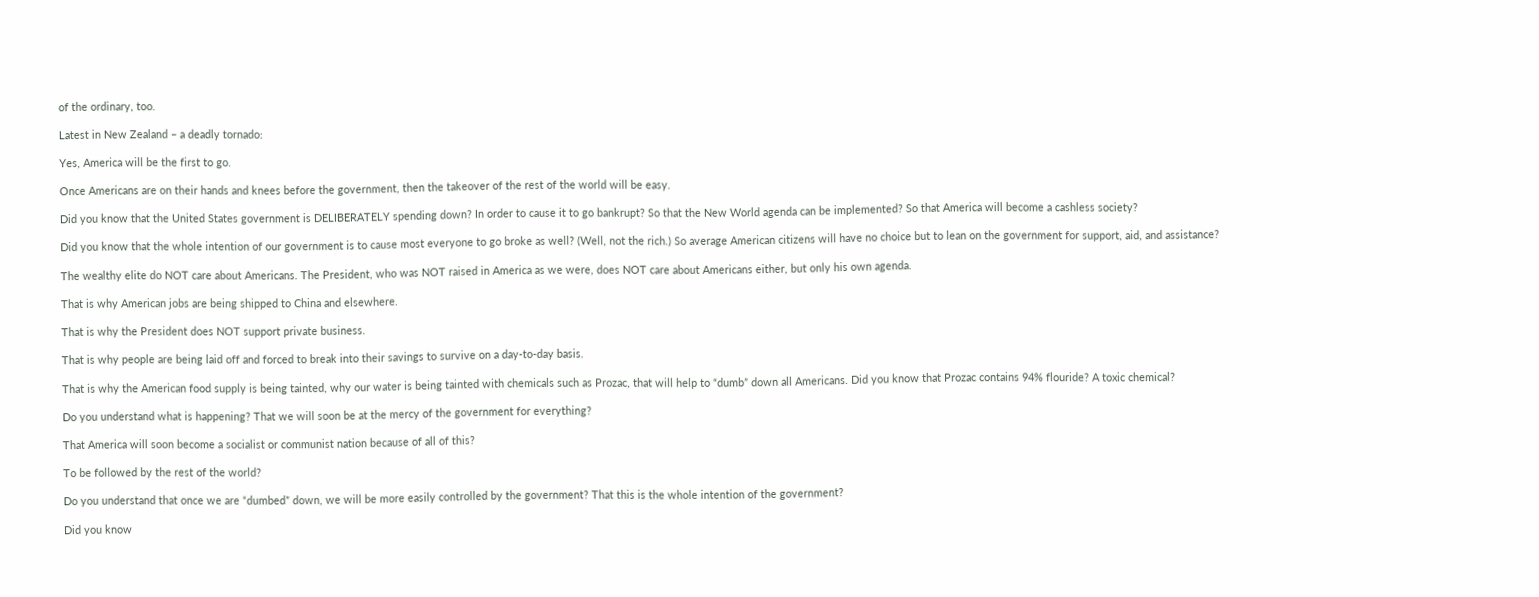of the ordinary, too.

Latest in New Zealand – a deadly tornado:

Yes, America will be the first to go.

Once Americans are on their hands and knees before the government, then the takeover of the rest of the world will be easy.

Did you know that the United States government is DELIBERATELY spending down? In order to cause it to go bankrupt? So that the New World agenda can be implemented? So that America will become a cashless society?

Did you know that the whole intention of our government is to cause most everyone to go broke as well? (Well, not the rich.) So average American citizens will have no choice but to lean on the government for support, aid, and assistance?

The wealthy elite do NOT care about Americans. The President, who was NOT raised in America as we were, does NOT care about Americans either, but only his own agenda.

That is why American jobs are being shipped to China and elsewhere.

That is why the President does NOT support private business.

That is why people are being laid off and forced to break into their savings to survive on a day-to-day basis.

That is why the American food supply is being tainted, why our water is being tainted with chemicals such as Prozac, that will help to “dumb” down all Americans. Did you know that Prozac contains 94% flouride? A toxic chemical?

Do you understand what is happening? That we will soon be at the mercy of the government for everything?

That America will soon become a socialist or communist nation because of all of this?

To be followed by the rest of the world?

Do you understand that once we are “dumbed” down, we will be more easily controlled by the government? That this is the whole intention of the government?

Did you know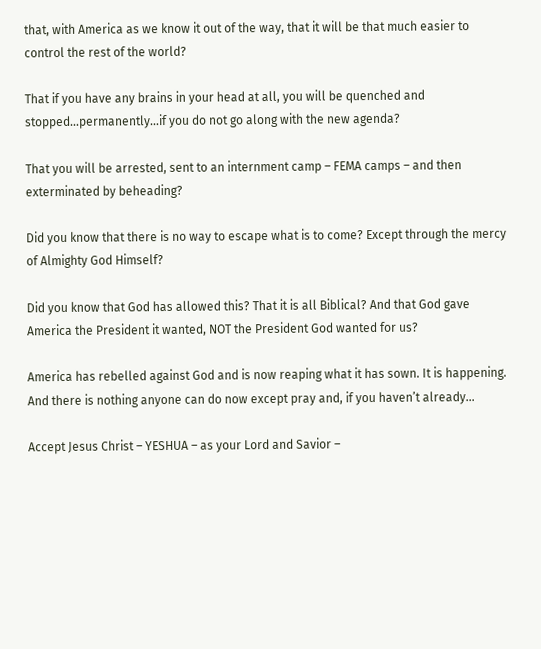that, with America as we know it out of the way, that it will be that much easier to control the rest of the world?

That if you have any brains in your head at all, you will be quenched and stopped…permanently…if you do not go along with the new agenda?

That you will be arrested, sent to an internment camp – FEMA camps – and then exterminated by beheading?

Did you know that there is no way to escape what is to come? Except through the mercy of Almighty God Himself?

Did you know that God has allowed this? That it is all Biblical? And that God gave America the President it wanted, NOT the President God wanted for us?

America has rebelled against God and is now reaping what it has sown. It is happening. And there is nothing anyone can do now except pray and, if you haven’t already…

Accept Jesus Christ – YESHUA – as your Lord and Savior –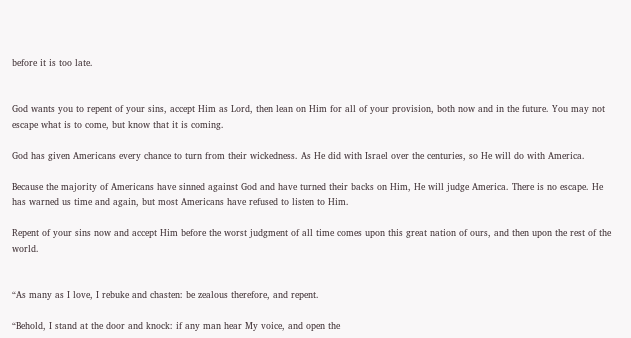before it is too late.


God wants you to repent of your sins, accept Him as Lord, then lean on Him for all of your provision, both now and in the future. You may not escape what is to come, but know that it is coming.

God has given Americans every chance to turn from their wickedness. As He did with Israel over the centuries, so He will do with America.

Because the majority of Americans have sinned against God and have turned their backs on Him, He will judge America. There is no escape. He has warned us time and again, but most Americans have refused to listen to Him.

Repent of your sins now and accept Him before the worst judgment of all time comes upon this great nation of ours, and then upon the rest of the world.


“As many as I love, I rebuke and chasten: be zealous therefore, and repent.

“Behold, I stand at the door and knock: if any man hear My voice, and open the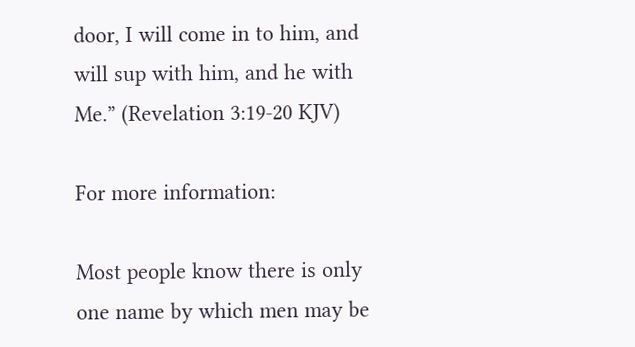door, I will come in to him, and will sup with him, and he with Me.” (Revelation 3:19-20 KJV)

For more information:

Most people know there is only one name by which men may be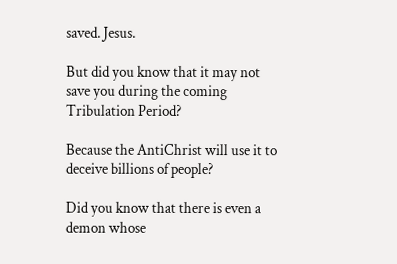saved. Jesus.

But did you know that it may not save you during the coming Tribulation Period?

Because the AntiChrist will use it to deceive billions of people?

Did you know that there is even a demon whose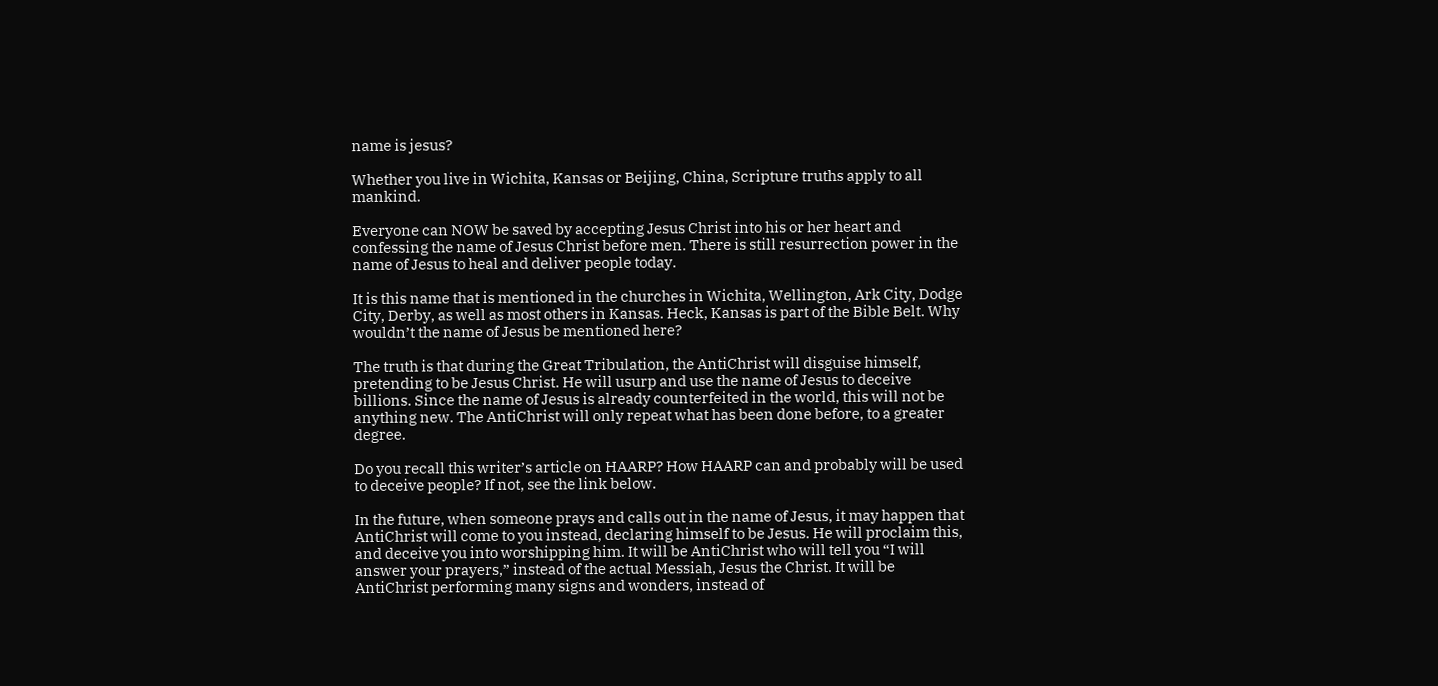name is jesus?

Whether you live in Wichita, Kansas or Beijing, China, Scripture truths apply to all mankind.

Everyone can NOW be saved by accepting Jesus Christ into his or her heart and confessing the name of Jesus Christ before men. There is still resurrection power in the name of Jesus to heal and deliver people today.

It is this name that is mentioned in the churches in Wichita, Wellington, Ark City, Dodge City, Derby, as well as most others in Kansas. Heck, Kansas is part of the Bible Belt. Why wouldn’t the name of Jesus be mentioned here?

The truth is that during the Great Tribulation, the AntiChrist will disguise himself, pretending to be Jesus Christ. He will usurp and use the name of Jesus to deceive billions. Since the name of Jesus is already counterfeited in the world, this will not be anything new. The AntiChrist will only repeat what has been done before, to a greater degree.

Do you recall this writer’s article on HAARP? How HAARP can and probably will be used to deceive people? If not, see the link below.

In the future, when someone prays and calls out in the name of Jesus, it may happen that AntiChrist will come to you instead, declaring himself to be Jesus. He will proclaim this, and deceive you into worshipping him. It will be AntiChrist who will tell you “I will answer your prayers,” instead of the actual Messiah, Jesus the Christ. It will be AntiChrist performing many signs and wonders, instead of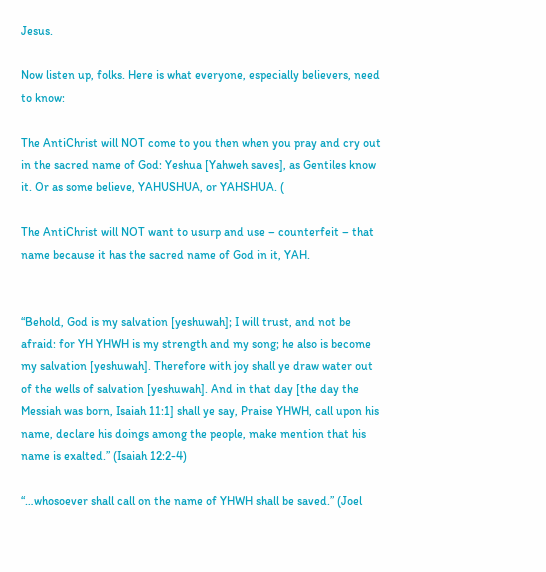Jesus.

Now listen up, folks. Here is what everyone, especially believers, need to know:

The AntiChrist will NOT come to you then when you pray and cry out in the sacred name of God: Yeshua [Yahweh saves], as Gentiles know it. Or as some believe, YAHUSHUA, or YAHSHUA. (

The AntiChrist will NOT want to usurp and use – counterfeit – that name because it has the sacred name of God in it, YAH.


“Behold, God is my salvation [yeshuwah]; I will trust, and not be afraid: for YH YHWH is my strength and my song; he also is become my salvation [yeshuwah]. Therefore with joy shall ye draw water out of the wells of salvation [yeshuwah]. And in that day [the day the Messiah was born, Isaiah 11:1] shall ye say, Praise YHWH, call upon his name, declare his doings among the people, make mention that his name is exalted.” (Isaiah 12:2-4)

“…whosoever shall call on the name of YHWH shall be saved.” (Joel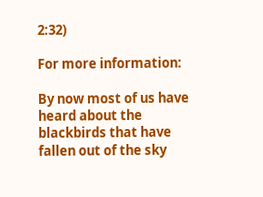2:32)

For more information:

By now most of us have heard about the blackbirds that have fallen out of the sky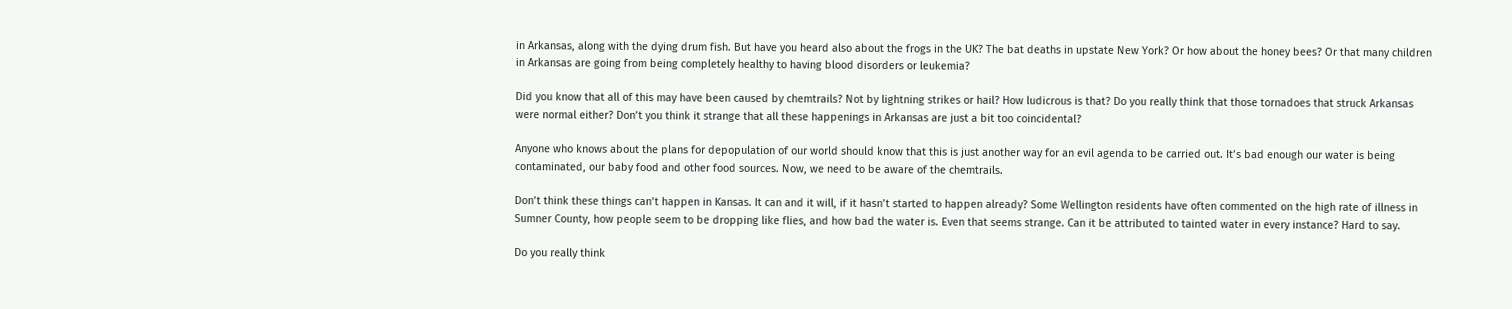in Arkansas, along with the dying drum fish. But have you heard also about the frogs in the UK? The bat deaths in upstate New York? Or how about the honey bees? Or that many children in Arkansas are going from being completely healthy to having blood disorders or leukemia?

Did you know that all of this may have been caused by chemtrails? Not by lightning strikes or hail? How ludicrous is that? Do you really think that those tornadoes that struck Arkansas were normal either? Don’t you think it strange that all these happenings in Arkansas are just a bit too coincidental?

Anyone who knows about the plans for depopulation of our world should know that this is just another way for an evil agenda to be carried out. It’s bad enough our water is being contaminated, our baby food and other food sources. Now, we need to be aware of the chemtrails.

Don’t think these things can’t happen in Kansas. It can and it will, if it hasn’t started to happen already? Some Wellington residents have often commented on the high rate of illness in Sumner County, how people seem to be dropping like flies, and how bad the water is. Even that seems strange. Can it be attributed to tainted water in every instance? Hard to say.

Do you really think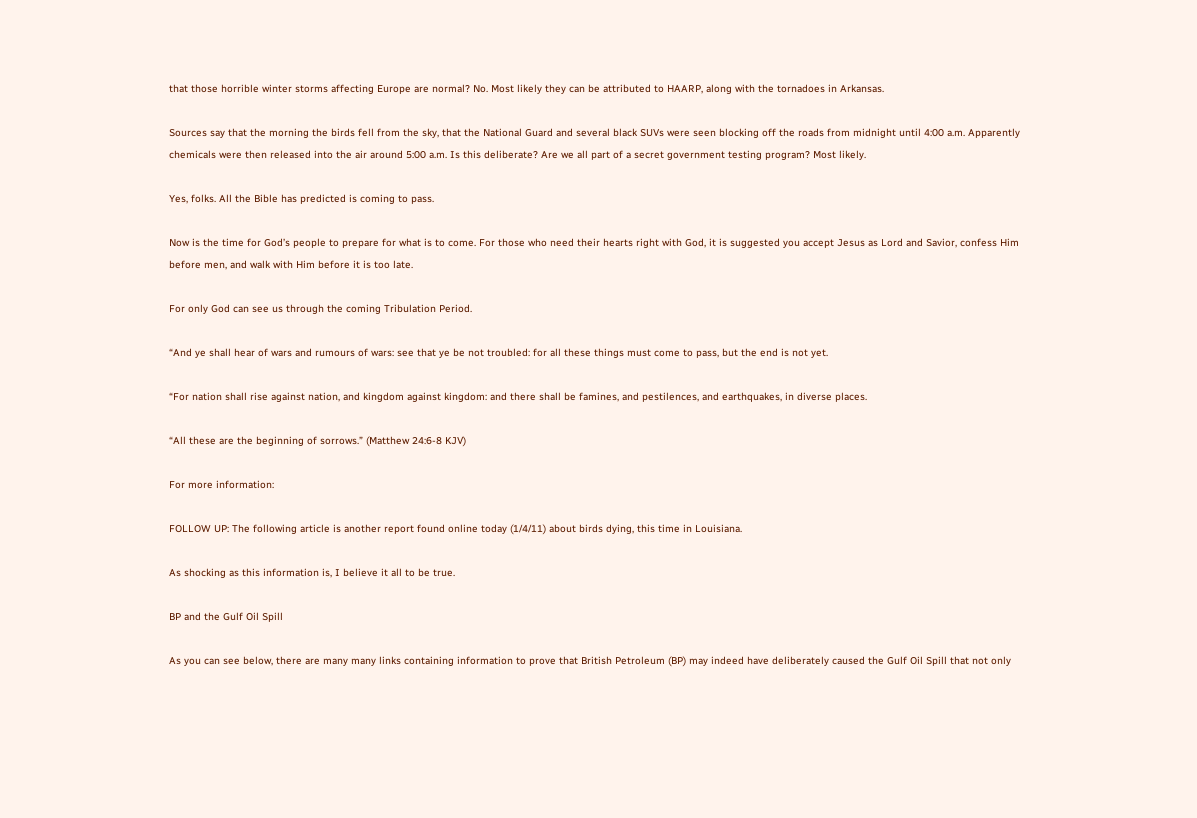that those horrible winter storms affecting Europe are normal? No. Most likely they can be attributed to HAARP, along with the tornadoes in Arkansas.

Sources say that the morning the birds fell from the sky, that the National Guard and several black SUVs were seen blocking off the roads from midnight until 4:00 a.m. Apparently chemicals were then released into the air around 5:00 a.m. Is this deliberate? Are we all part of a secret government testing program? Most likely.

Yes, folks. All the Bible has predicted is coming to pass.

Now is the time for God’s people to prepare for what is to come. For those who need their hearts right with God, it is suggested you accept Jesus as Lord and Savior, confess Him before men, and walk with Him before it is too late.

For only God can see us through the coming Tribulation Period.

“And ye shall hear of wars and rumours of wars: see that ye be not troubled: for all these things must come to pass, but the end is not yet.

“For nation shall rise against nation, and kingdom against kingdom: and there shall be famines, and pestilences, and earthquakes, in diverse places.

“All these are the beginning of sorrows.” (Matthew 24:6-8 KJV)

For more information:

FOLLOW UP: The following article is another report found online today (1/4/11) about birds dying, this time in Louisiana.

As shocking as this information is, I believe it all to be true.

BP and the Gulf Oil Spill

As you can see below, there are many many links containing information to prove that British Petroleum (BP) may indeed have deliberately caused the Gulf Oil Spill that not only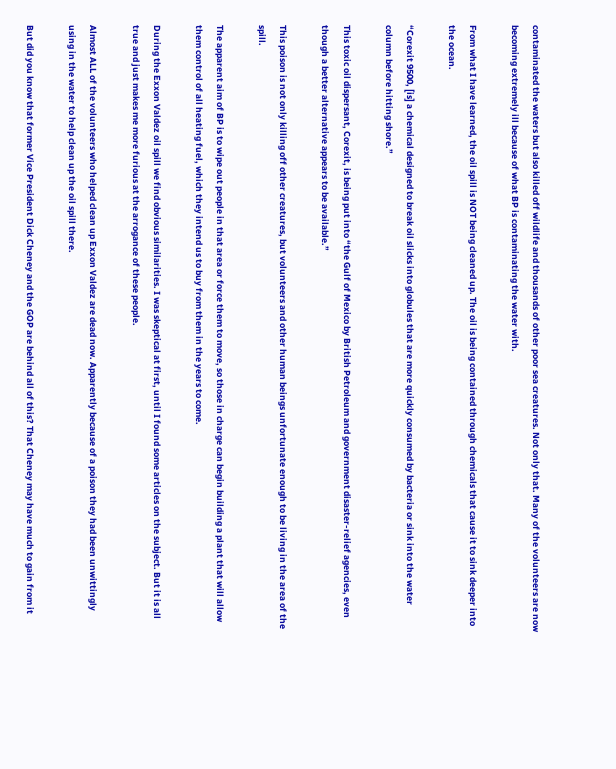contaminated the waters but also killed off wildlife and thousands of other poor sea creatures. Not only that. Many of the volunteers are now becoming extremely ill because of what BP is contaminating the water with.

From what I have learned, the oil spill is NOT being cleaned up. The oil is being contained through chemicals that cause it to sink deeper into the ocean.

“Corexit 9500, [is] a chemical designed to break oil slicks into globules that are more quickly consumed by bacteria or sink into the water column before hitting shore.”

This toxic oil dispersant, Corexit, is being put into “the Gulf of Mexico by British Petroleum and government disaster-relief agencies, even though a better alternative appears to be available.”

This poison is not only killing off other creatures, but volunteers and other human beings unfortunate enough to be living in the area of the spill.

The apparent aim of BP is to wipe out people in that area or force them to move, so those in charge can begin building a plant that will allow them control of all heating fuel, which they intend us to buy from them in the years to come.

During the Exxon Valdez oil spill we find obvious similarities. I was skeptical at first, until I found some articles on the subject. But it is all true and just makes me more furious at the arrogance of these people.

Almost ALL of the volunteers who helped clean up Exxon Valdez are dead now. Apparently because of a poison they had been unwittingly using in the water to help clean up the oil spill there.

But did you know that former Vice President Dick Cheney and the GOP are behind all of this? That Cheney may have much to gain from it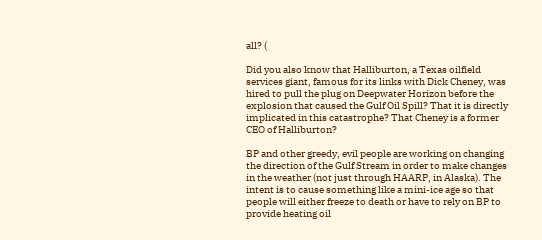all? (

Did you also know that Halliburton, a Texas oilfield services giant, famous for its links with Dick Cheney, was hired to pull the plug on Deepwater Horizon before the explosion that caused the Gulf Oil Spill? That it is directly implicated in this catastrophe? That Cheney is a former CEO of Halliburton?

BP and other greedy, evil people are working on changing the direction of the Gulf Stream in order to make changes in the weather (not just through HAARP, in Alaska). The intent is to cause something like a mini-ice age so that people will either freeze to death or have to rely on BP to provide heating oil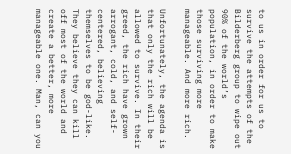to us in order for us to survive the attempts of the Bilderberg group to wipe out 90% of the world’s population, in order to make those surviving more manageable. And more rich.

Unfortunately, the agenda is that only the rich will be allowed to survive. In their greed, the rich have grown arrogant, cold, and self-centered, believing themselves to be god-like. They believe they can kill off most of the world and create a better, more manageable one. Man, can you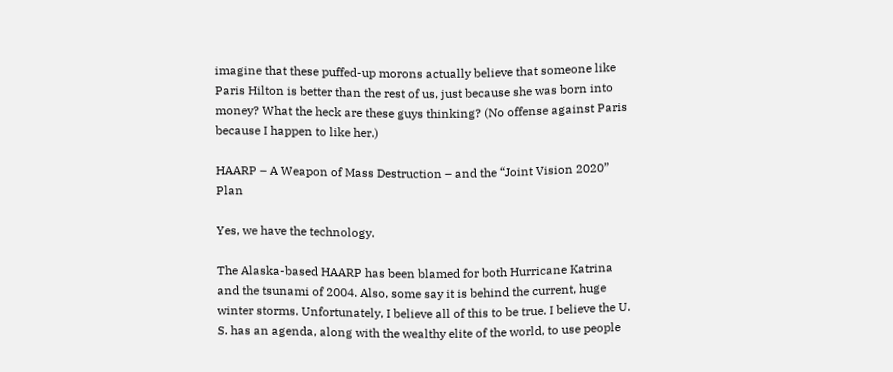imagine that these puffed-up morons actually believe that someone like Paris Hilton is better than the rest of us, just because she was born into money? What the heck are these guys thinking? (No offense against Paris because I happen to like her.)

HAARP – A Weapon of Mass Destruction – and the “Joint Vision 2020” Plan

Yes, we have the technology.

The Alaska-based HAARP has been blamed for both Hurricane Katrina and the tsunami of 2004. Also, some say it is behind the current, huge winter storms. Unfortunately, I believe all of this to be true. I believe the U. S. has an agenda, along with the wealthy elite of the world, to use people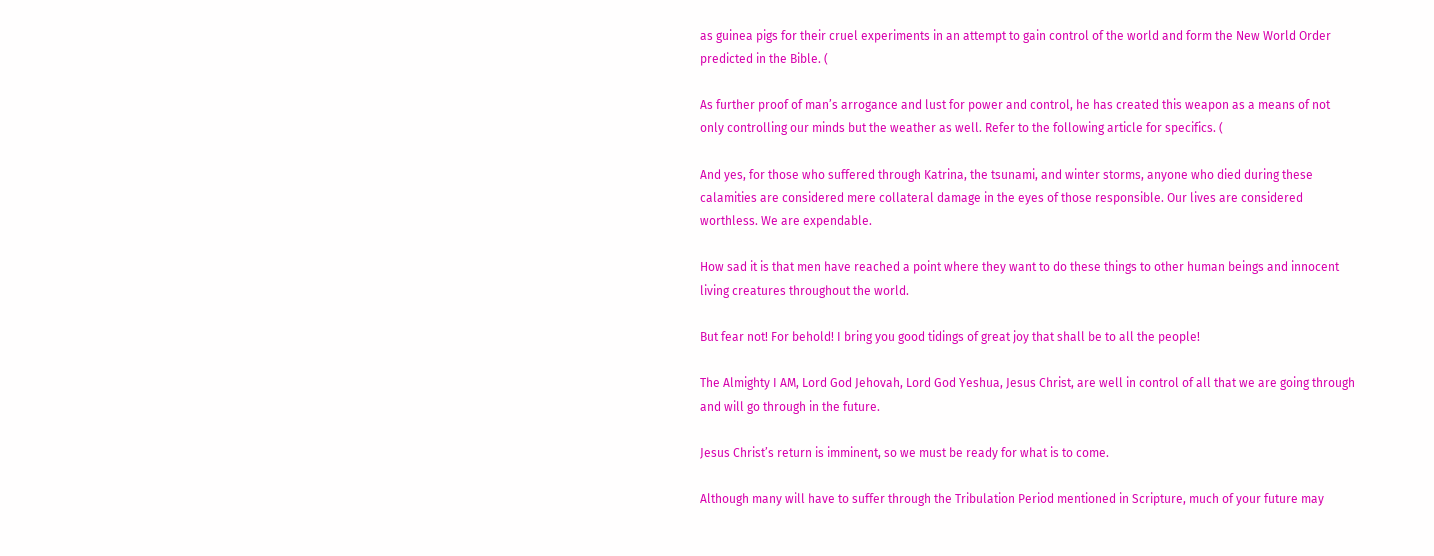as guinea pigs for their cruel experiments in an attempt to gain control of the world and form the New World Order predicted in the Bible. (

As further proof of man’s arrogance and lust for power and control, he has created this weapon as a means of not only controlling our minds but the weather as well. Refer to the following article for specifics. (

And yes, for those who suffered through Katrina, the tsunami, and winter storms, anyone who died during these calamities are considered mere collateral damage in the eyes of those responsible. Our lives are considered worthless. We are expendable.

How sad it is that men have reached a point where they want to do these things to other human beings and innocent living creatures throughout the world.

But fear not! For behold! I bring you good tidings of great joy that shall be to all the people!

The Almighty I AM, Lord God Jehovah, Lord God Yeshua, Jesus Christ, are well in control of all that we are going through and will go through in the future.

Jesus Christ’s return is imminent, so we must be ready for what is to come.

Although many will have to suffer through the Tribulation Period mentioned in Scripture, much of your future may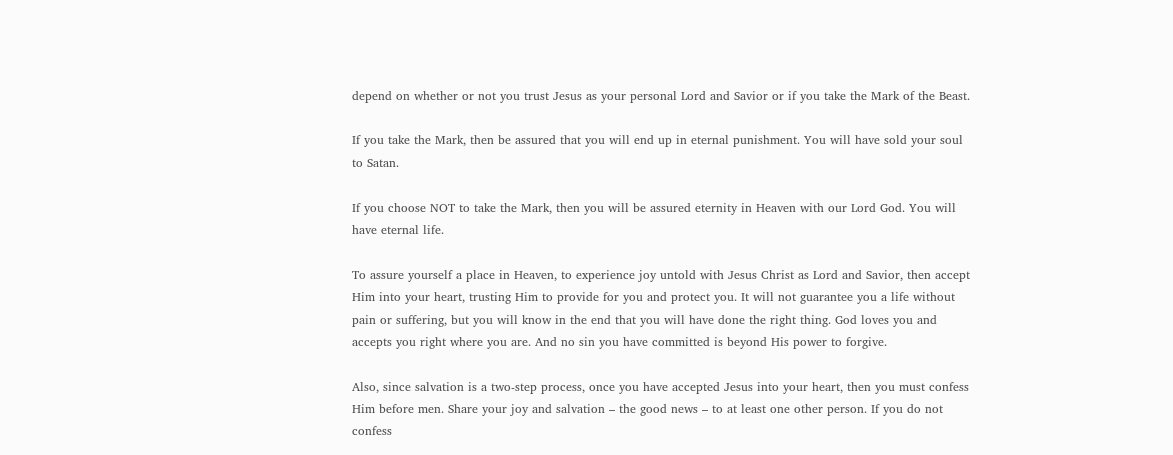depend on whether or not you trust Jesus as your personal Lord and Savior or if you take the Mark of the Beast.

If you take the Mark, then be assured that you will end up in eternal punishment. You will have sold your soul to Satan.

If you choose NOT to take the Mark, then you will be assured eternity in Heaven with our Lord God. You will have eternal life.

To assure yourself a place in Heaven, to experience joy untold with Jesus Christ as Lord and Savior, then accept Him into your heart, trusting Him to provide for you and protect you. It will not guarantee you a life without pain or suffering, but you will know in the end that you will have done the right thing. God loves you and accepts you right where you are. And no sin you have committed is beyond His power to forgive.

Also, since salvation is a two-step process, once you have accepted Jesus into your heart, then you must confess Him before men. Share your joy and salvation – the good news – to at least one other person. If you do not confess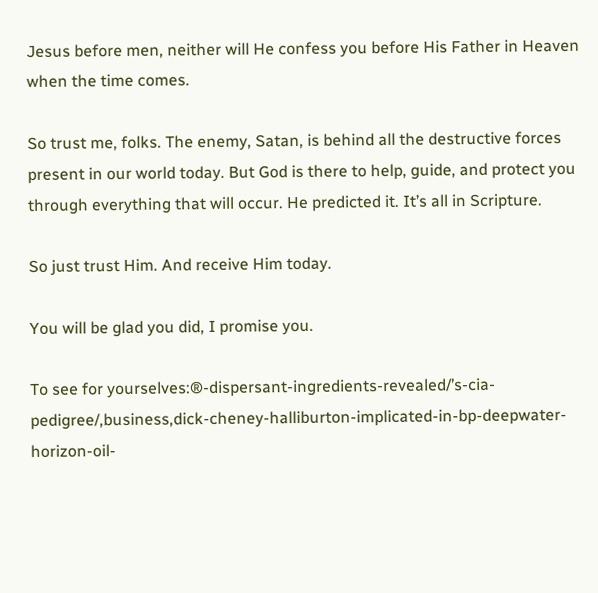Jesus before men, neither will He confess you before His Father in Heaven when the time comes.

So trust me, folks. The enemy, Satan, is behind all the destructive forces present in our world today. But God is there to help, guide, and protect you through everything that will occur. He predicted it. It’s all in Scripture.

So just trust Him. And receive Him today.

You will be glad you did, I promise you.

To see for yourselves:®-dispersant-ingredients-revealed/’s-cia-pedigree/,business,dick-cheney-halliburton-implicated-in-bp-deepwater-horizon-oil-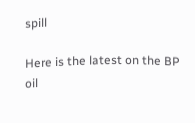spill

Here is the latest on the BP oil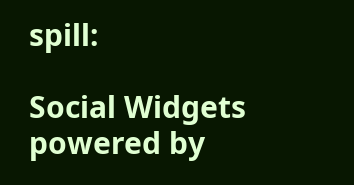spill:

Social Widgets powered by